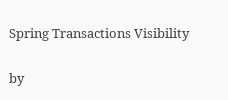Spring Transactions Visibility

by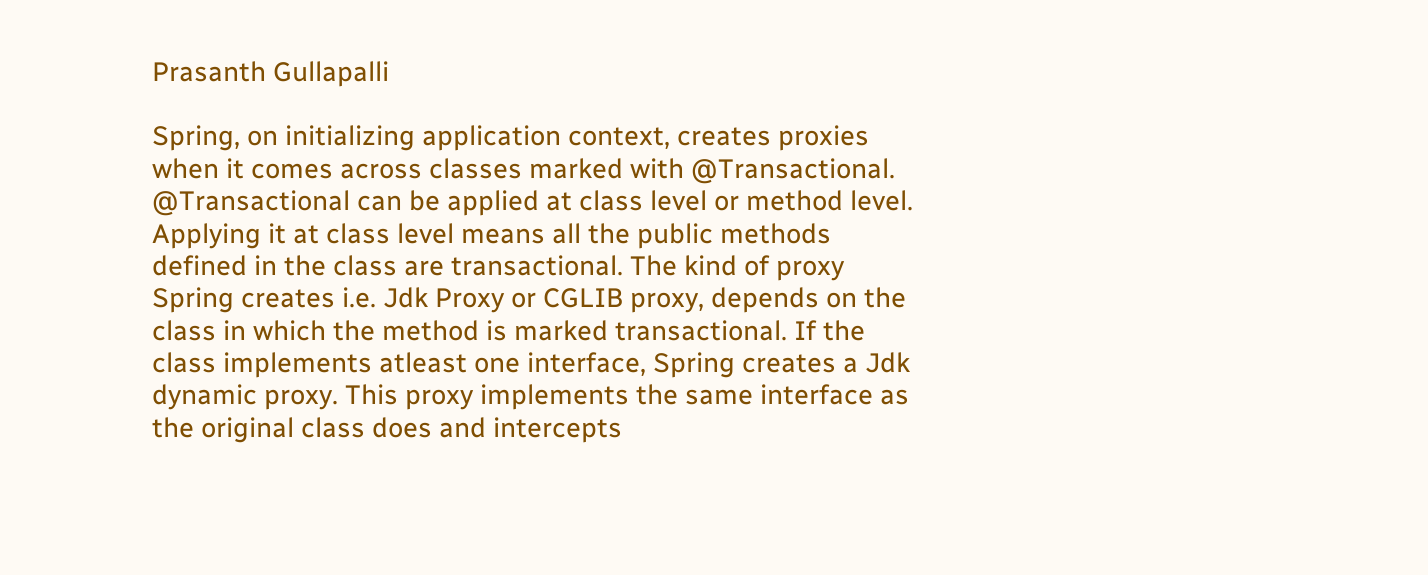Prasanth Gullapalli

Spring, on initializing application context, creates proxies when it comes across classes marked with @Transactional. @Transactional can be applied at class level or method level. Applying it at class level means all the public methods defined in the class are transactional. The kind of proxy Spring creates i.e. Jdk Proxy or CGLIB proxy, depends on the class in which the method is marked transactional. If the class implements atleast one interface, Spring creates a Jdk dynamic proxy. This proxy implements the same interface as the original class does and intercepts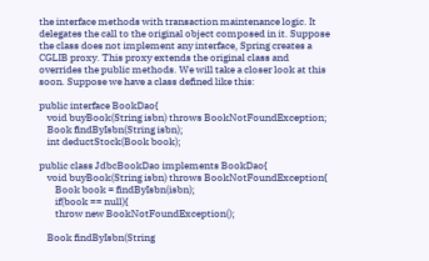the interface methods with transaction maintenance logic. It delegates the call to the original object composed in it. Suppose the class does not implement any interface, Spring creates a CGLIB proxy. This proxy extends the original class and overrides the public methods. We will take a closer look at this soon. Suppose we have a class defined like this:

public interface BookDao{
    void buyBook(String isbn) throws BookNotFoundException;
    Book findByIsbn(String isbn);
    int deductStock(Book book);

public class JdbcBookDao implements BookDao{
    void buyBook(String isbn) throws BookNotFoundException{
        Book book = findByIsbn(isbn);
        if(book == null){
        throw new BookNotFoundException();

    Book findByIsbn(String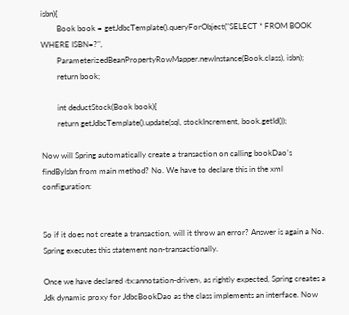isbn){
        Book book = getJdbcTemplate().queryForObject("SELECT * FROM BOOK WHERE ISBN=?",
        ParameterizedBeanPropertyRowMapper.newInstance(Book.class), isbn);
        return book;

        int deductStock(Book book){
        return getJdbcTemplate().update(sql, stockIncrement, book.getId());

Now will Spring automatically create a transaction on calling bookDao’s findByIsbn from main method? No. We have to declare this in the xml configuration:


So if it does not create a transaction, will it throw an error? Answer is again a No. Spring executes this statement non-transactionally.

Once we have declared ‹tx:annotation-driven›, as rightly expected, Spring creates a Jdk dynamic proxy for JdbcBookDao as the class implements an interface. Now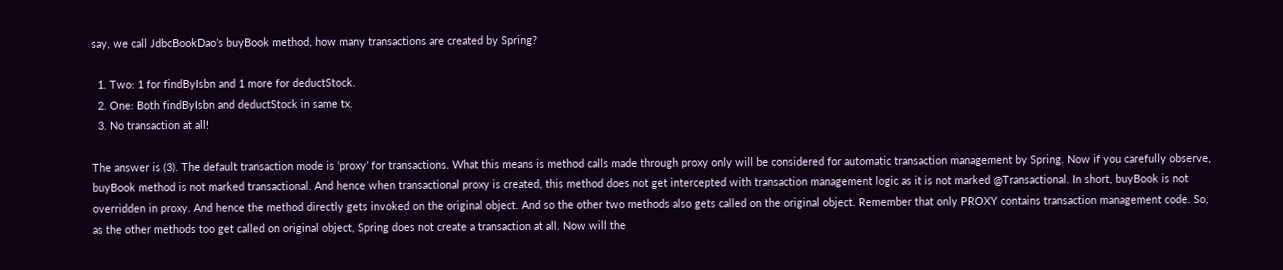say, we call JdbcBookDao’s buyBook method, how many transactions are created by Spring?

  1. Two: 1 for findByIsbn and 1 more for deductStock.
  2. One: Both findByIsbn and deductStock in same tx.
  3. No transaction at all!

The answer is (3). The default transaction mode is ‘proxy’ for transactions. What this means is method calls made through proxy only will be considered for automatic transaction management by Spring. Now if you carefully observe, buyBook method is not marked transactional. And hence when transactional proxy is created, this method does not get intercepted with transaction management logic as it is not marked @Transactional. In short, buyBook is not overridden in proxy. And hence the method directly gets invoked on the original object. And so the other two methods also gets called on the original object. Remember that only PROXY contains transaction management code. So, as the other methods too get called on original object, Spring does not create a transaction at all. Now will the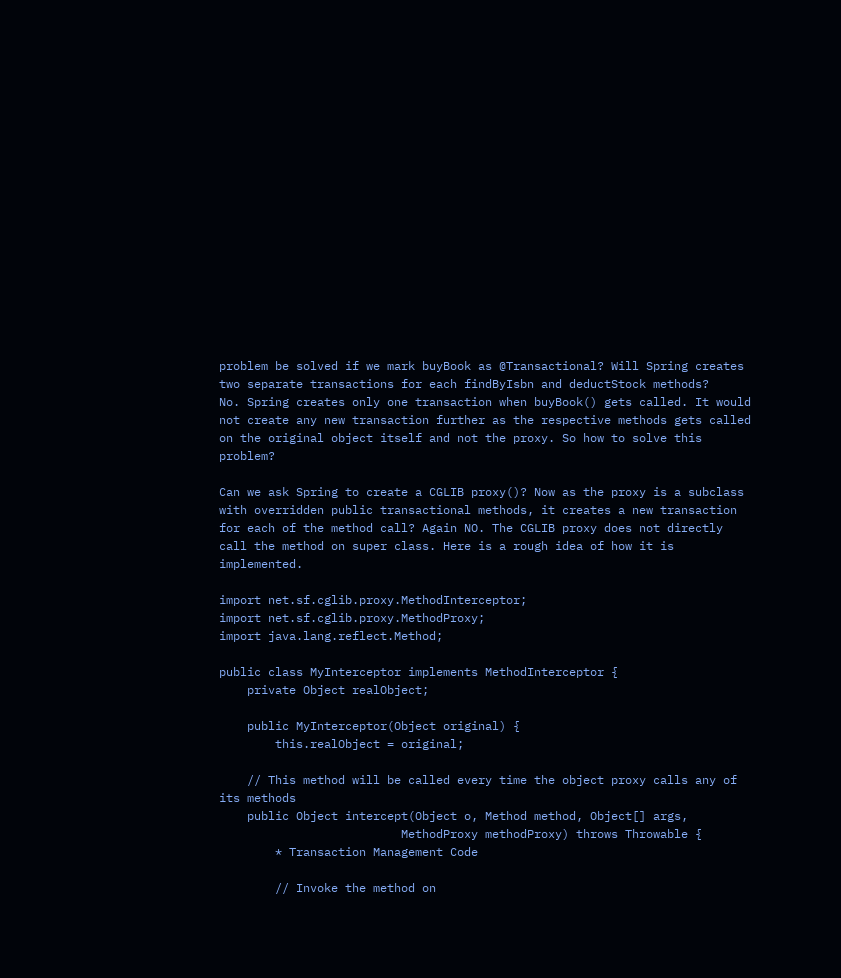problem be solved if we mark buyBook as @Transactional? Will Spring creates two separate transactions for each findByIsbn and deductStock methods?
No. Spring creates only one transaction when buyBook() gets called. It would not create any new transaction further as the respective methods gets called on the original object itself and not the proxy. So how to solve this problem?

Can we ask Spring to create a CGLIB proxy()? Now as the proxy is a subclass with overridden public transactional methods, it creates a new transaction for each of the method call? Again NO. The CGLIB proxy does not directly call the method on super class. Here is a rough idea of how it is implemented.

import net.sf.cglib.proxy.MethodInterceptor;
import net.sf.cglib.proxy.MethodProxy;
import java.lang.reflect.Method;

public class MyInterceptor implements MethodInterceptor {
    private Object realObject;

    public MyInterceptor(Object original) {
        this.realObject = original;

    // This method will be called every time the object proxy calls any of its methods
    public Object intercept(Object o, Method method, Object[] args,
                          MethodProxy methodProxy) throws Throwable {
        * Transaction Management Code

        // Invoke the method on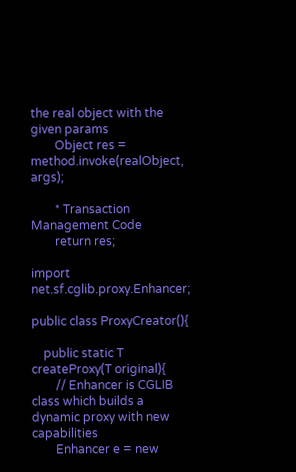the real object with the given params
        Object res = method.invoke(realObject, args);

        * Transaction Management Code
        return res;

import net.sf.cglib.proxy.Enhancer;

public class ProxyCreator(){

    public static T createProxy(T original){
        // Enhancer is CGLIB class which builds a dynamic proxy with new capabilities
        Enhancer e = new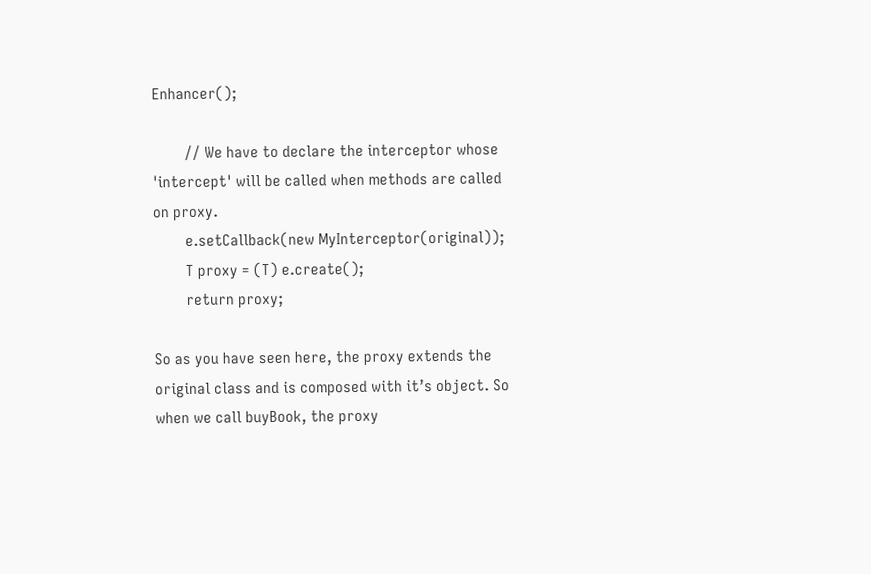Enhancer();

        // We have to declare the interceptor whose 'intercept' will be called when methods are called on proxy.
        e.setCallback(new MyInterceptor(original));
        T proxy = (T) e.create();
        return proxy;

So as you have seen here, the proxy extends the original class and is composed with it’s object. So when we call buyBook, the proxy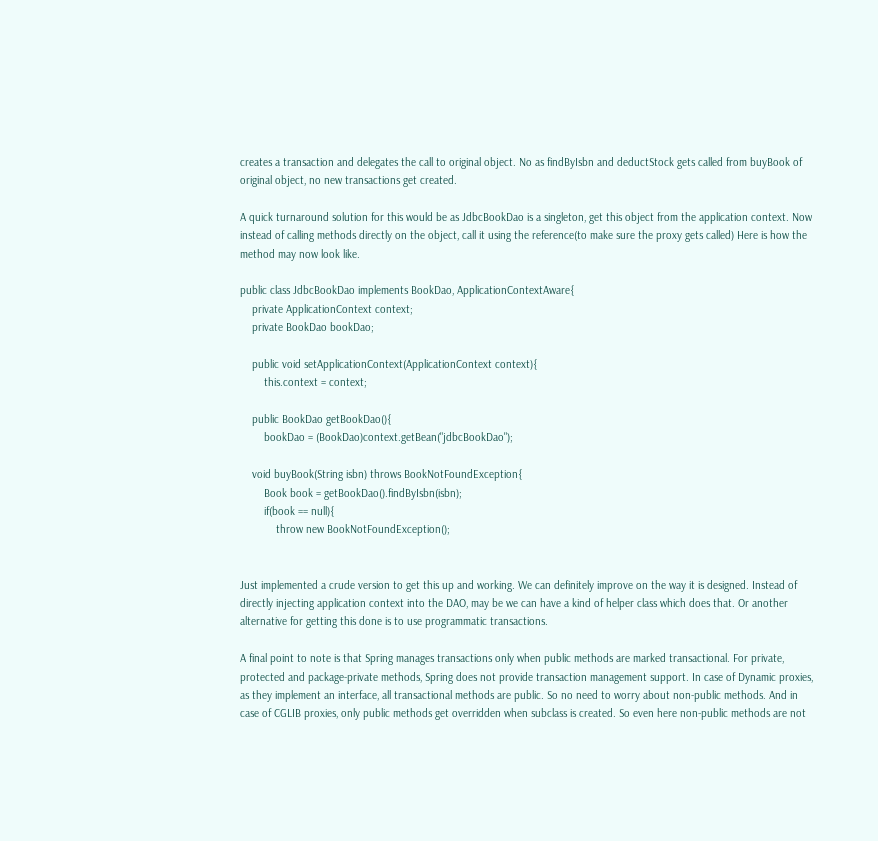creates a transaction and delegates the call to original object. No as findByIsbn and deductStock gets called from buyBook of original object, no new transactions get created.

A quick turnaround solution for this would be as JdbcBookDao is a singleton, get this object from the application context. Now instead of calling methods directly on the object, call it using the reference(to make sure the proxy gets called) Here is how the method may now look like.

public class JdbcBookDao implements BookDao, ApplicationContextAware{
    private ApplicationContext context;
    private BookDao bookDao;

    public void setApplicationContext(ApplicationContext context){
        this.context = context;

    public BookDao getBookDao(){
        bookDao = (BookDao)context.getBean("jdbcBookDao");

    void buyBook(String isbn) throws BookNotFoundException{
        Book book = getBookDao().findByIsbn(isbn);
        if(book == null){
            throw new BookNotFoundException();


Just implemented a crude version to get this up and working. We can definitely improve on the way it is designed. Instead of directly injecting application context into the DAO, may be we can have a kind of helper class which does that. Or another alternative for getting this done is to use programmatic transactions.

A final point to note is that Spring manages transactions only when public methods are marked transactional. For private, protected and package-private methods, Spring does not provide transaction management support. In case of Dynamic proxies, as they implement an interface, all transactional methods are public. So no need to worry about non-public methods. And in case of CGLIB proxies, only public methods get overridden when subclass is created. So even here non-public methods are not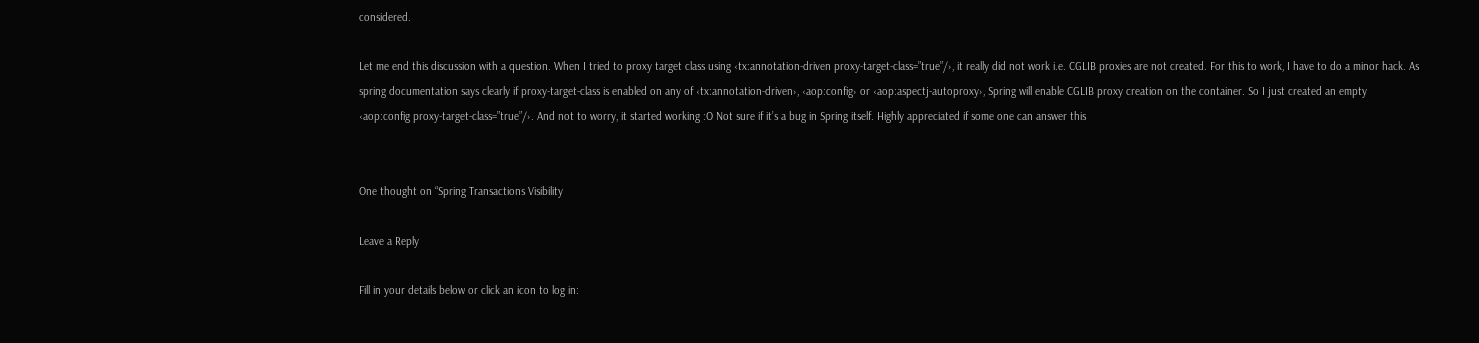considered.

Let me end this discussion with a question. When I tried to proxy target class using ‹tx:annotation-driven proxy-target-class=”true”/›, it really did not work i.e. CGLIB proxies are not created. For this to work, I have to do a minor hack. As spring documentation says clearly if proxy-target-class is enabled on any of ‹tx:annotation-driven›, ‹aop:config› or ‹aop:aspectj-autoproxy›, Spring will enable CGLIB proxy creation on the container. So I just created an empty ‹aop:config proxy-target-class=”true”/›. And not to worry, it started working :O Not sure if it’s a bug in Spring itself. Highly appreciated if some one can answer this


One thought on “Spring Transactions Visibility

Leave a Reply

Fill in your details below or click an icon to log in: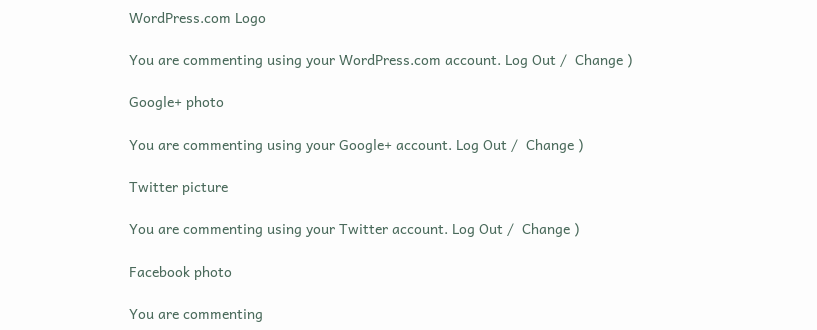WordPress.com Logo

You are commenting using your WordPress.com account. Log Out /  Change )

Google+ photo

You are commenting using your Google+ account. Log Out /  Change )

Twitter picture

You are commenting using your Twitter account. Log Out /  Change )

Facebook photo

You are commenting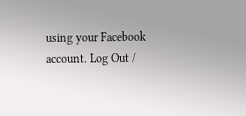using your Facebook account. Log Out /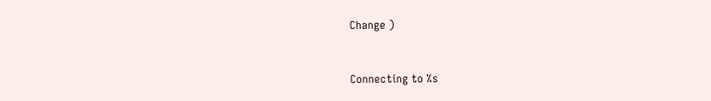Change )


Connecting to %s